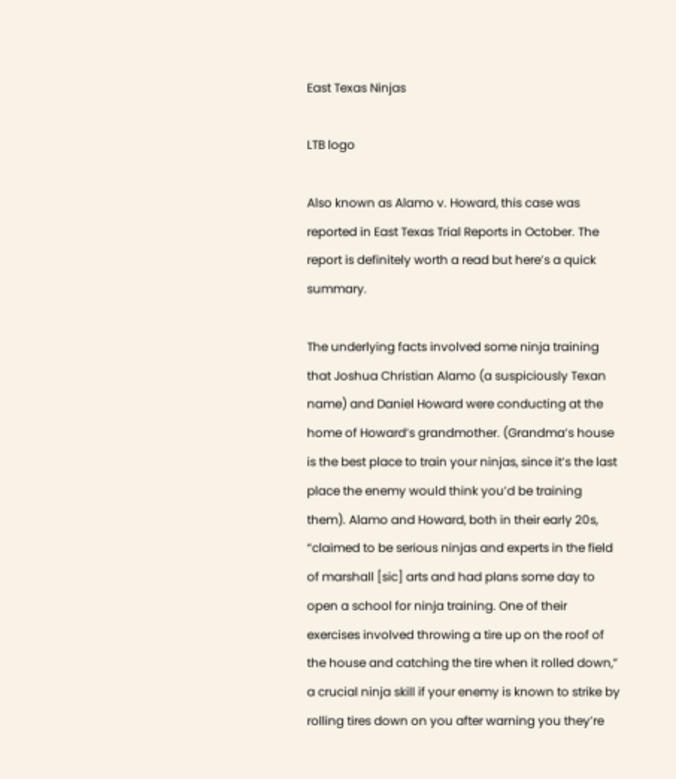East Texas Ninjas

LTB logo

Also known as Alamo v. Howard, this case was reported in East Texas Trial Reports in October. The report is definitely worth a read but here’s a quick summary.

The underlying facts involved some ninja training that Joshua Christian Alamo (a suspiciously Texan name) and Daniel Howard were conducting at the home of Howard’s grandmother. (Grandma’s house is the best place to train your ninjas, since it’s the last place the enemy would think you’d be training them). Alamo and Howard, both in their early 20s, “claimed to be serious ninjas and experts in the field of marshall [sic] arts and had plans some day to open a school for ninja training. One of their exercises involved throwing a tire up on the roof of the house and catching the tire when it rolled down,” a crucial ninja skill if your enemy is known to strike by rolling tires down on you after warning you they’re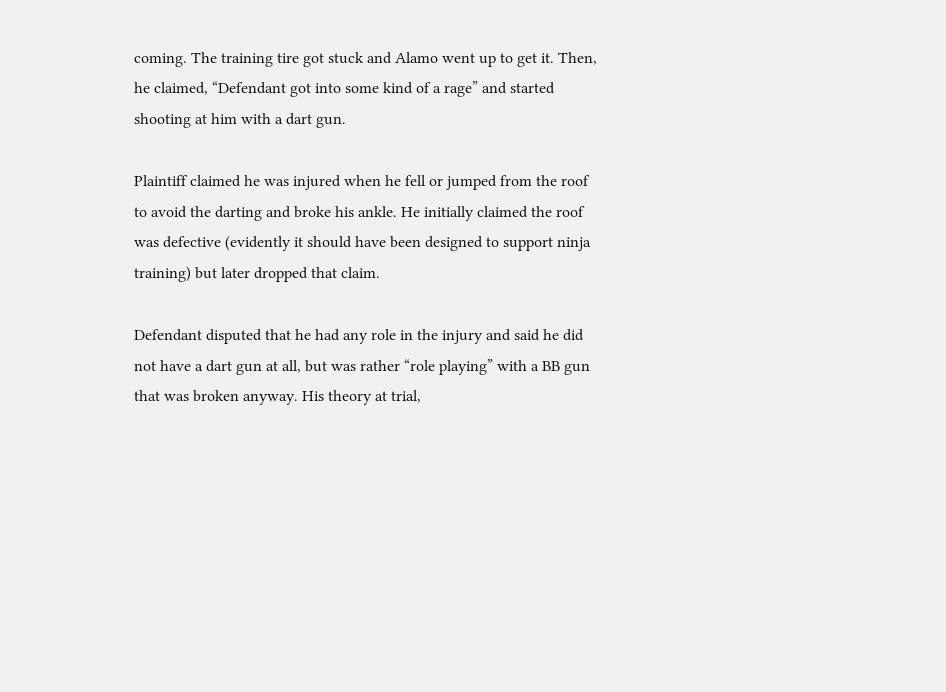coming. The training tire got stuck and Alamo went up to get it. Then, he claimed, “Defendant got into some kind of a rage” and started shooting at him with a dart gun.

Plaintiff claimed he was injured when he fell or jumped from the roof to avoid the darting and broke his ankle. He initially claimed the roof was defective (evidently it should have been designed to support ninja training) but later dropped that claim.

Defendant disputed that he had any role in the injury and said he did not have a dart gun at all, but was rather “role playing” with a BB gun that was broken anyway. His theory at trial,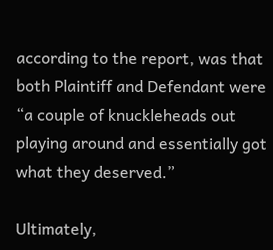according to the report, was that both Plaintiff and Defendant were “a couple of knuckleheads out playing around and essentially got what they deserved.”

Ultimately,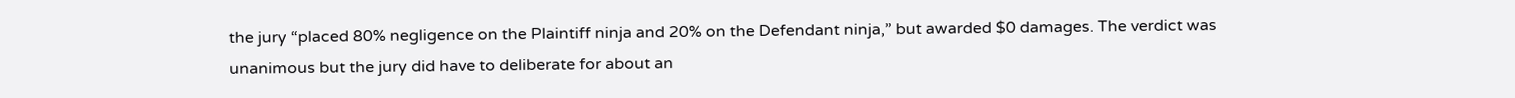the jury “placed 80% negligence on the Plaintiff ninja and 20% on the Defendant ninja,” but awarded $0 damages. The verdict was unanimous but the jury did have to deliberate for about an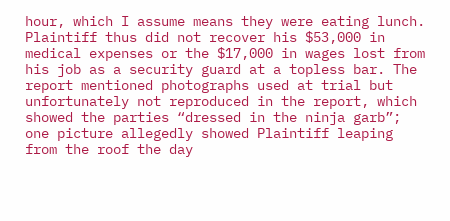hour, which I assume means they were eating lunch. Plaintiff thus did not recover his $53,000 in medical expenses or the $17,000 in wages lost from his job as a security guard at a topless bar. The report mentioned photographs used at trial but unfortunately not reproduced in the report, which showed the parties “dressed in the ninja garb”; one picture allegedly showed Plaintiff leaping from the roof the day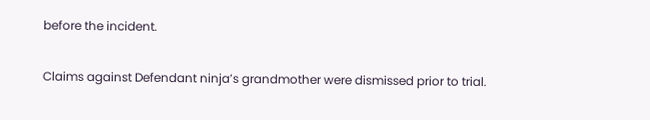before the incident.

Claims against Defendant ninja’s grandmother were dismissed prior to trial.